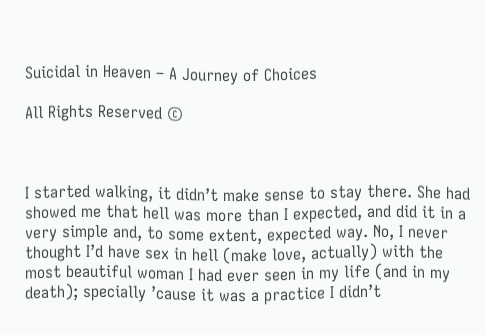Suicidal in Heaven – A Journey of Choices

All Rights Reserved ©



I started walking, it didn’t make sense to stay there. She had showed me that hell was more than I expected, and did it in a very simple and, to some extent, expected way. No, I never thought I’d have sex in hell (make love, actually) with the most beautiful woman I had ever seen in my life (and in my death); specially ’cause it was a practice I didn’t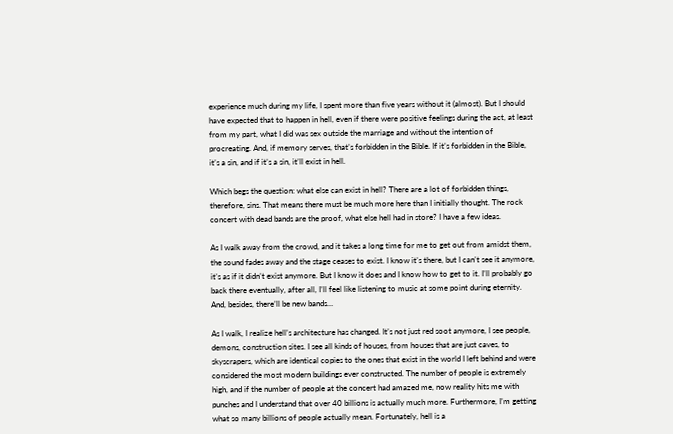experience much during my life, I spent more than five years without it (almost). But I should have expected that to happen in hell, even if there were positive feelings during the act, at least from my part, what I did was sex outside the marriage and without the intention of procreating. And, if memory serves, that’s forbidden in the Bible. If it’s forbidden in the Bible, it’s a sin, and if it’s a sin, it’ll exist in hell.

Which begs the question: what else can exist in hell? There are a lot of forbidden things, therefore, sins. That means there must be much more here than I initially thought. The rock concert with dead bands are the proof, what else hell had in store? I have a few ideas.

As I walk away from the crowd, and it takes a long time for me to get out from amidst them, the sound fades away and the stage ceases to exist. I know it’s there, but I can’t see it anymore, it’s as if it didn’t exist anymore. But I know it does and I know how to get to it. I’ll probably go back there eventually, after all, I’ll feel like listening to music at some point during eternity. And, besides, there’ll be new bands…

As I walk, I realize hell’s architecture has changed. It’s not just red soot anymore, I see people, demons, construction sites. I see all kinds of houses, from houses that are just caves, to skyscrapers, which are identical copies to the ones that exist in the world I left behind and were considered the most modern buildings ever constructed. The number of people is extremely high, and if the number of people at the concert had amazed me, now reality hits me with punches and I understand that over 40 billions is actually much more. Furthermore, I’m getting what so many billions of people actually mean. Fortunately, hell is a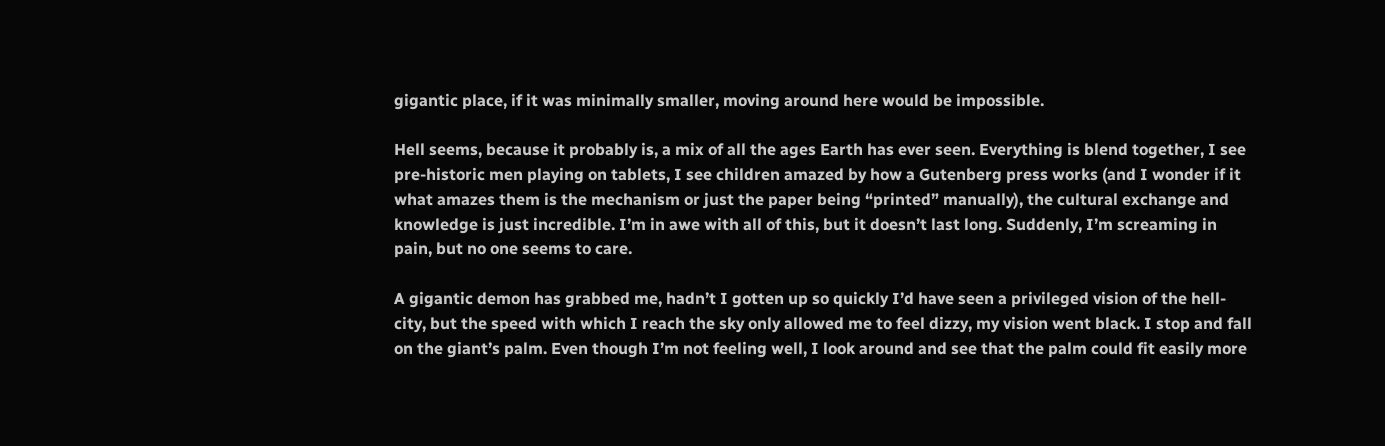gigantic place, if it was minimally smaller, moving around here would be impossible.

Hell seems, because it probably is, a mix of all the ages Earth has ever seen. Everything is blend together, I see pre-historic men playing on tablets, I see children amazed by how a Gutenberg press works (and I wonder if it what amazes them is the mechanism or just the paper being “printed” manually), the cultural exchange and knowledge is just incredible. I’m in awe with all of this, but it doesn’t last long. Suddenly, I’m screaming in pain, but no one seems to care.

A gigantic demon has grabbed me, hadn’t I gotten up so quickly I’d have seen a privileged vision of the hell-city, but the speed with which I reach the sky only allowed me to feel dizzy, my vision went black. I stop and fall on the giant’s palm. Even though I’m not feeling well, I look around and see that the palm could fit easily more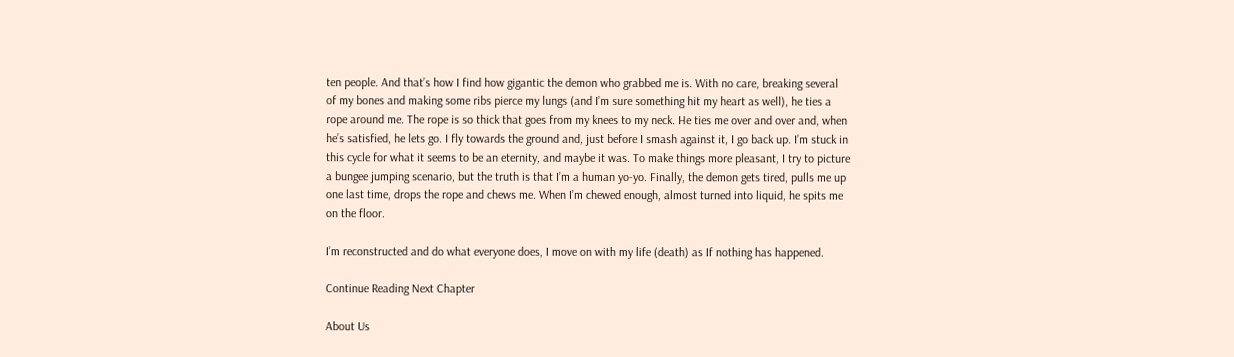ten people. And that’s how I find how gigantic the demon who grabbed me is. With no care, breaking several of my bones and making some ribs pierce my lungs (and I’m sure something hit my heart as well), he ties a rope around me. The rope is so thick that goes from my knees to my neck. He ties me over and over and, when he’s satisfied, he lets go. I fly towards the ground and, just before I smash against it, I go back up. I’m stuck in this cycle for what it seems to be an eternity, and maybe it was. To make things more pleasant, I try to picture a bungee jumping scenario, but the truth is that I’m a human yo-yo. Finally, the demon gets tired, pulls me up one last time, drops the rope and chews me. When I’m chewed enough, almost turned into liquid, he spits me on the floor.

I’m reconstructed and do what everyone does, I move on with my life (death) as If nothing has happened.

Continue Reading Next Chapter

About Us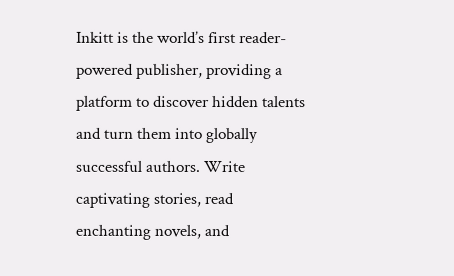Inkitt is the world’s first reader-powered publisher, providing a platform to discover hidden talents and turn them into globally successful authors. Write captivating stories, read enchanting novels, and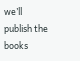we’ll publish the books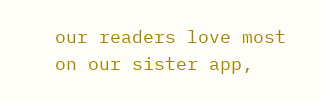our readers love most on our sister app,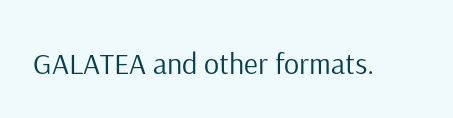GALATEA and other formats.